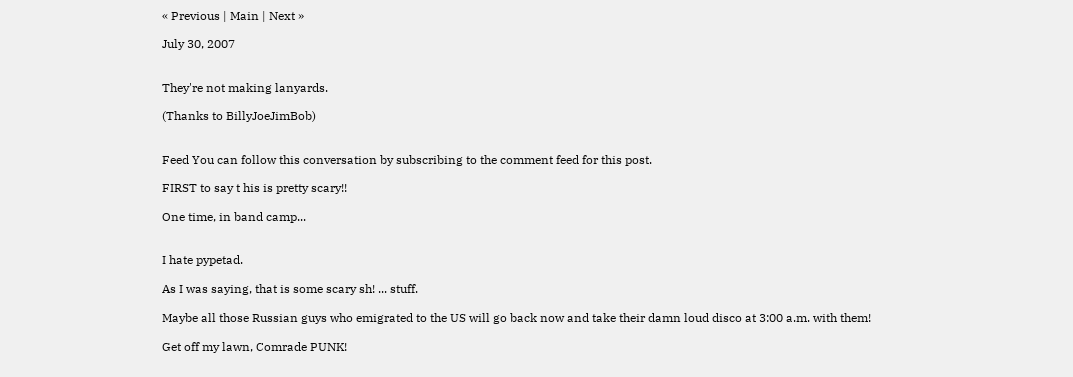« Previous | Main | Next »

July 30, 2007


They're not making lanyards.

(Thanks to BillyJoeJimBob)


Feed You can follow this conversation by subscribing to the comment feed for this post.

FIRST to say t his is pretty scary!!

One time, in band camp...


I hate pypetad.

As I was saying, that is some scary sh! ... stuff.

Maybe all those Russian guys who emigrated to the US will go back now and take their damn loud disco at 3:00 a.m. with them!

Get off my lawn, Comrade PUNK!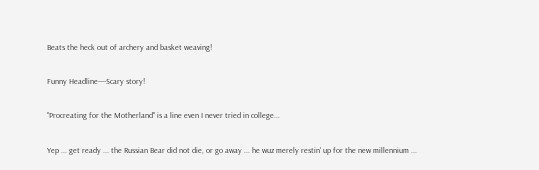Beats the heck out of archery and basket weaving!

Funny Headline----Scary story!

"Procreating for the Motherland" is a line even I never tried in college...

Yep ... get ready ... the Russian Bear did not die, or go away ... he wuz merely restin' up for the new millennium ...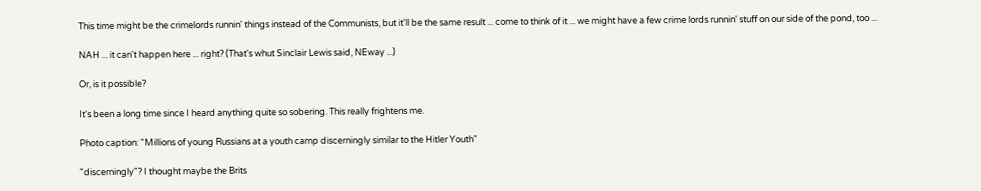This time might be the crimelords runnin' things instead of the Communists, but it'll be the same result ... come to think of it ... we might have a few crime lords runnin' stuff on our side of the pond, too ...

NAH ... it can't happen here ... right? (That's whut Sinclair Lewis said, NEway ...)

Or, is it possible?

It's been a long time since I heard anything quite so sobering. This really frightens me.

Photo caption: "Millions of young Russians at a youth camp discerningly similar to the Hitler Youth"

"discerningly"? I thought maybe the Brits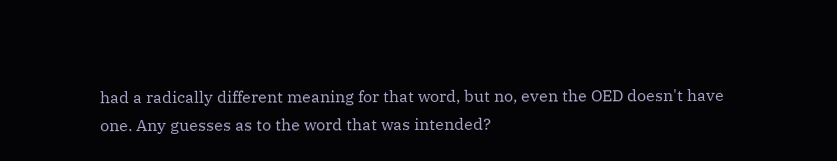had a radically different meaning for that word, but no, even the OED doesn't have one. Any guesses as to the word that was intended?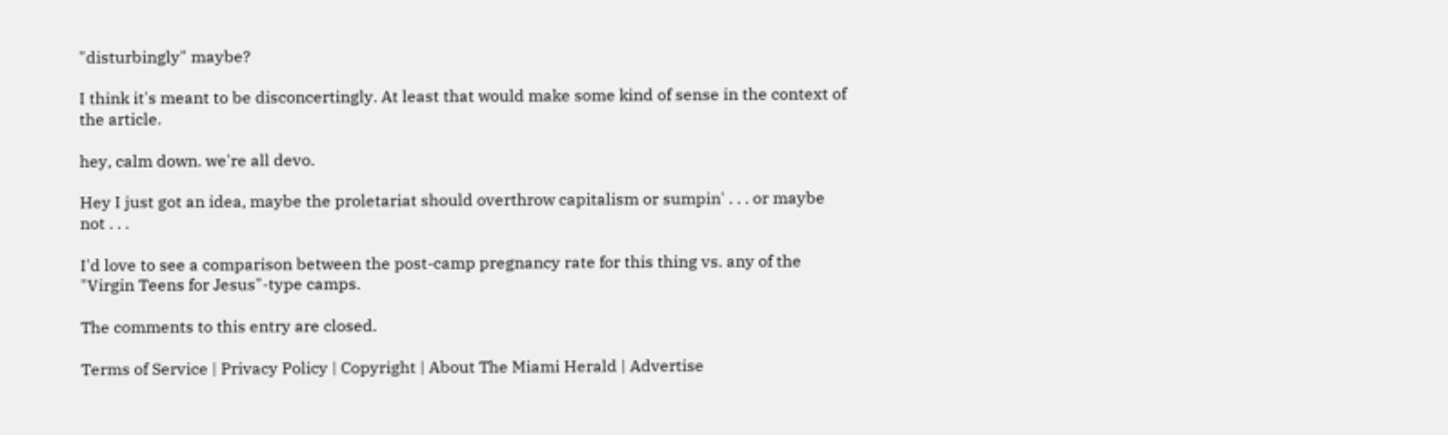"disturbingly" maybe?

I think it's meant to be disconcertingly. At least that would make some kind of sense in the context of the article.

hey, calm down. we're all devo.

Hey I just got an idea, maybe the proletariat should overthrow capitalism or sumpin' . . . or maybe not . . .

I'd love to see a comparison between the post-camp pregnancy rate for this thing vs. any of the "Virgin Teens for Jesus"-type camps.

The comments to this entry are closed.

Terms of Service | Privacy Policy | Copyright | About The Miami Herald | Advertise